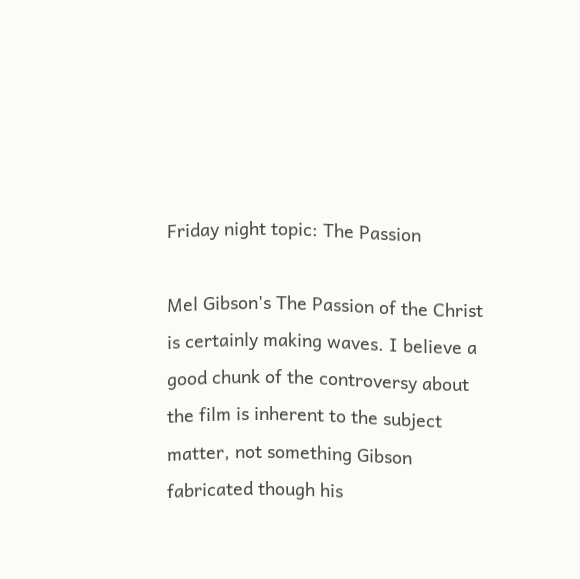Friday night topic: The Passion

Mel Gibson's The Passion of the Christ is certainly making waves. I believe a good chunk of the controversy about the film is inherent to the subject matter, not something Gibson fabricated though his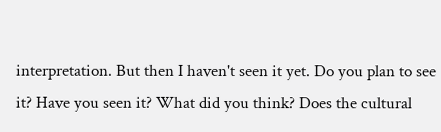interpretation. But then I haven't seen it yet. Do you plan to see it? Have you seen it? What did you think? Does the cultural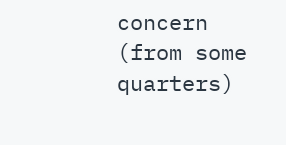concern (from some quarters)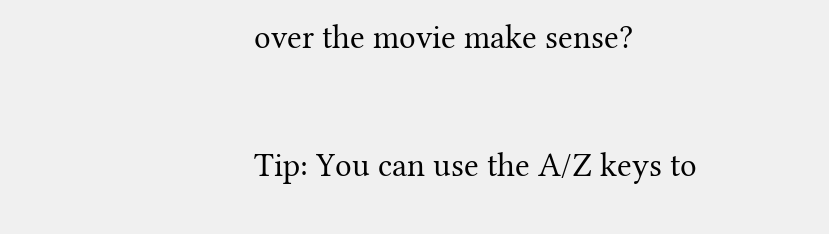over the movie make sense?


Tip: You can use the A/Z keys to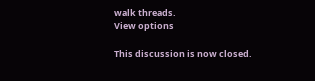walk threads.
View options

This discussion is now closed.